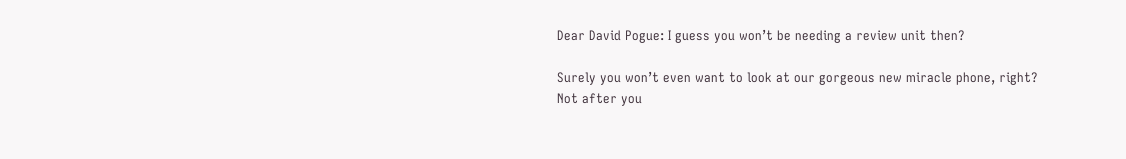Dear David Pogue: I guess you won’t be needing a review unit then?

Surely you won’t even want to look at our gorgeous new miracle phone, right? Not after you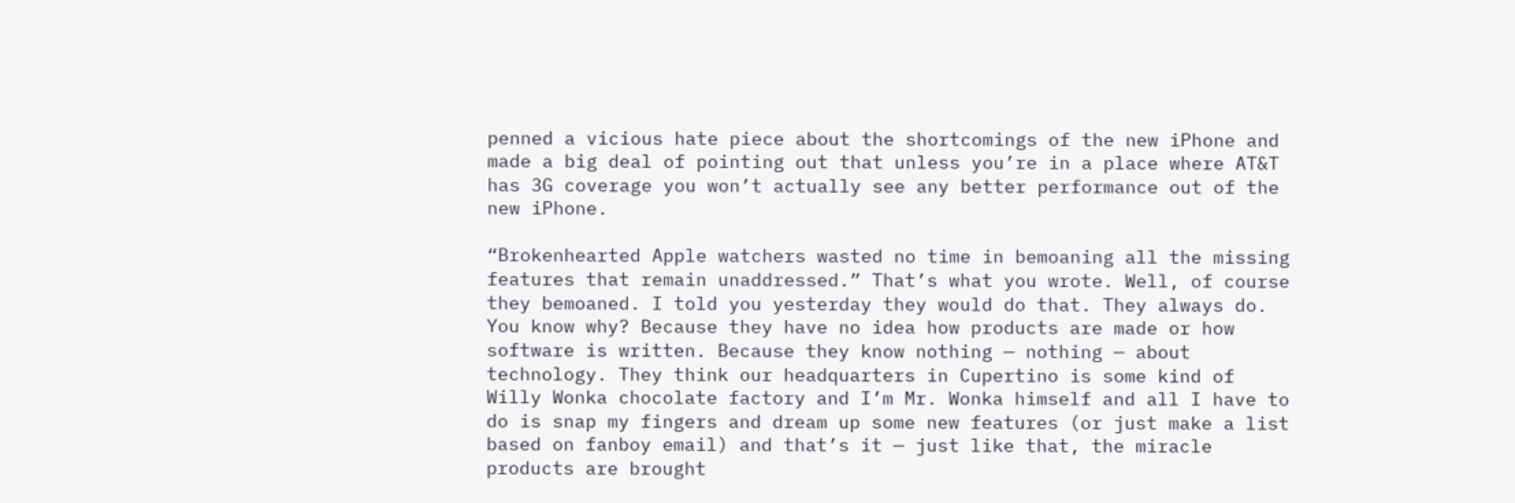penned a vicious hate piece about the shortcomings of the new iPhone and made a big deal of pointing out that unless you’re in a place where AT&T has 3G coverage you won’t actually see any better performance out of the new iPhone.

“Brokenhearted Apple watchers wasted no time in bemoaning all the missing features that remain unaddressed.” That’s what you wrote. Well, of course they bemoaned. I told you yesterday they would do that. They always do. You know why? Because they have no idea how products are made or how software is written. Because they know nothing — nothing — about technology. They think our headquarters in Cupertino is some kind of Willy Wonka chocolate factory and I’m Mr. Wonka himself and all I have to do is snap my fingers and dream up some new features (or just make a list based on fanboy email) and that’s it — just like that, the miracle products are brought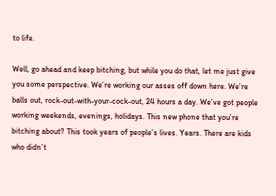to life.

Well, go ahead and keep bitching, but while you do that, let me just give you some perspective. We’re working our asses off down here. We’re balls out, rock-out-with-your-cock-out, 24 hours a day. We’ve got people working weekends, evenings, holidays. This new phone that you’re bitching about? This took years of people’s lives. Years. There are kids who didn’t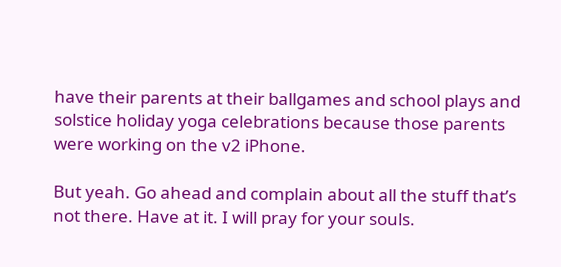have their parents at their ballgames and school plays and solstice holiday yoga celebrations because those parents were working on the v2 iPhone.

But yeah. Go ahead and complain about all the stuff that’s not there. Have at it. I will pray for your souls.